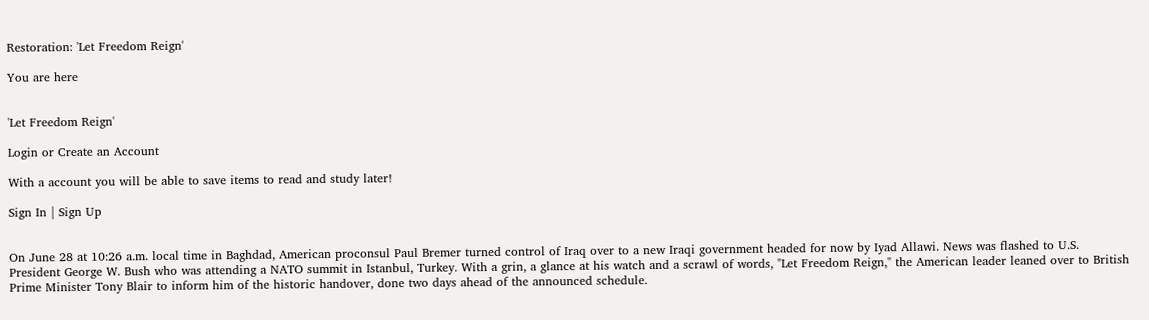Restoration: 'Let Freedom Reign'

You are here


'Let Freedom Reign'

Login or Create an Account

With a account you will be able to save items to read and study later!

Sign In | Sign Up


On June 28 at 10:26 a.m. local time in Baghdad, American proconsul Paul Bremer turned control of Iraq over to a new Iraqi government headed for now by Iyad Allawi. News was flashed to U.S. President George W. Bush who was attending a NATO summit in Istanbul, Turkey. With a grin, a glance at his watch and a scrawl of words, "Let Freedom Reign," the American leader leaned over to British Prime Minister Tony Blair to inform him of the historic handover, done two days ahead of the announced schedule.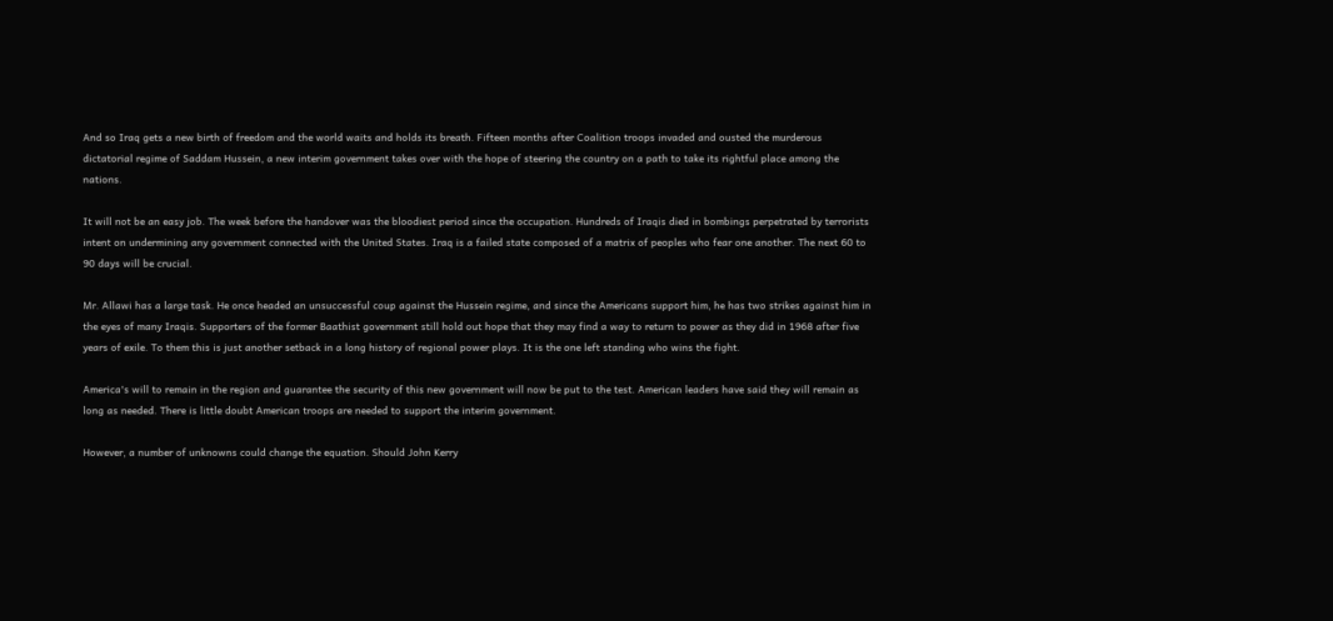And so Iraq gets a new birth of freedom and the world waits and holds its breath. Fifteen months after Coalition troops invaded and ousted the murderous dictatorial regime of Saddam Hussein, a new interim government takes over with the hope of steering the country on a path to take its rightful place among the nations.

It will not be an easy job. The week before the handover was the bloodiest period since the occupation. Hundreds of Iraqis died in bombings perpetrated by terrorists intent on undermining any government connected with the United States. Iraq is a failed state composed of a matrix of peoples who fear one another. The next 60 to 90 days will be crucial.

Mr. Allawi has a large task. He once headed an unsuccessful coup against the Hussein regime, and since the Americans support him, he has two strikes against him in the eyes of many Iraqis. Supporters of the former Baathist government still hold out hope that they may find a way to return to power as they did in 1968 after five years of exile. To them this is just another setback in a long history of regional power plays. It is the one left standing who wins the fight.

America's will to remain in the region and guarantee the security of this new government will now be put to the test. American leaders have said they will remain as long as needed. There is little doubt American troops are needed to support the interim government.

However, a number of unknowns could change the equation. Should John Kerry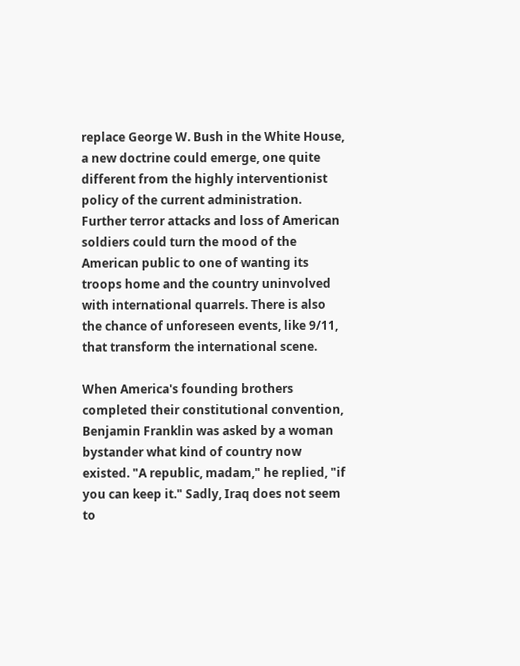replace George W. Bush in the White House, a new doctrine could emerge, one quite different from the highly interventionist policy of the current administration. Further terror attacks and loss of American soldiers could turn the mood of the American public to one of wanting its troops home and the country uninvolved with international quarrels. There is also the chance of unforeseen events, like 9/11, that transform the international scene.

When America's founding brothers completed their constitutional convention, Benjamin Franklin was asked by a woman bystander what kind of country now existed. "A republic, madam," he replied, "if you can keep it." Sadly, Iraq does not seem to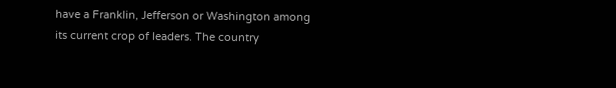have a Franklin, Jefferson or Washington among its current crop of leaders. The country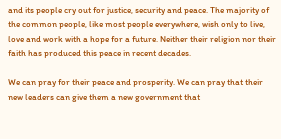and its people cry out for justice, security and peace. The majority of the common people, like most people everywhere, wish only to live, love and work with a hope for a future. Neither their religion nor their faith has produced this peace in recent decades.

We can pray for their peace and prosperity. We can pray that their new leaders can give them a new government that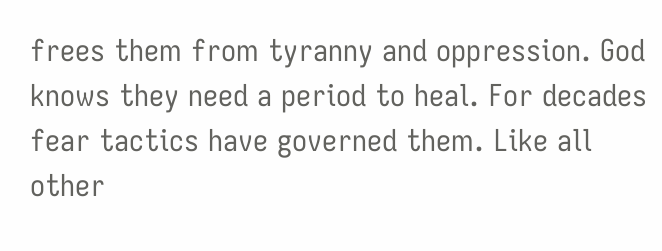frees them from tyranny and oppression. God knows they need a period to heal. For decades fear tactics have governed them. Like all other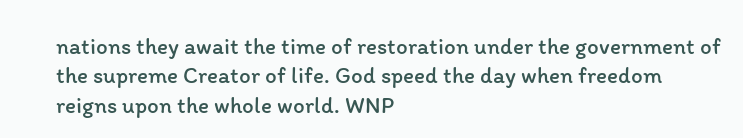nations they await the time of restoration under the government of the supreme Creator of life. God speed the day when freedom reigns upon the whole world. WNP